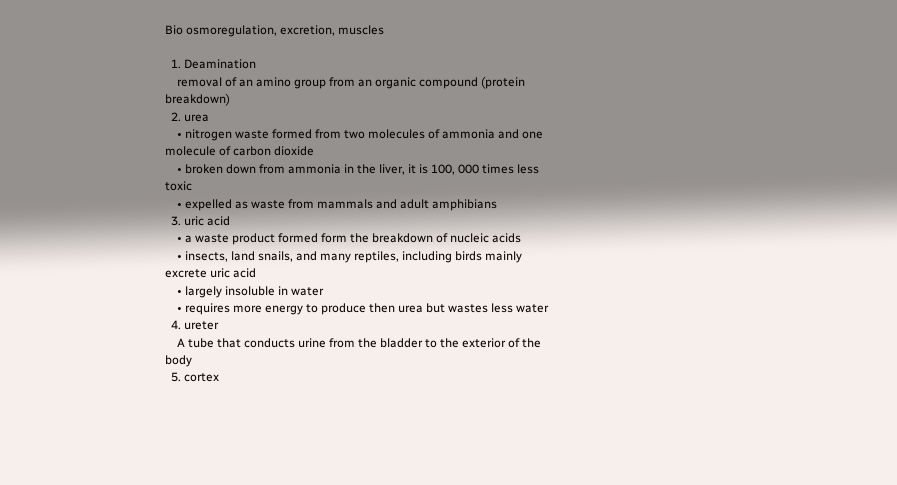Bio osmoregulation, excretion, muscles

  1. Deamination
    removal of an amino group from an organic compound (protein breakdown)
  2. urea
    • nitrogen waste formed from two molecules of ammonia and one molecule of carbon dioxide
    • broken down from ammonia in the liver, it is 100, 000 times less toxic
    • expelled as waste from mammals and adult amphibians
  3. uric acid
    • a waste product formed form the breakdown of nucleic acids
    • insects, land snails, and many reptiles, including birds mainly excrete uric acid
    • largely insoluble in water
    • requires more energy to produce then urea but wastes less water
  4. ureter
    A tube that conducts urine from the bladder to the exterior of the body
  5. cortex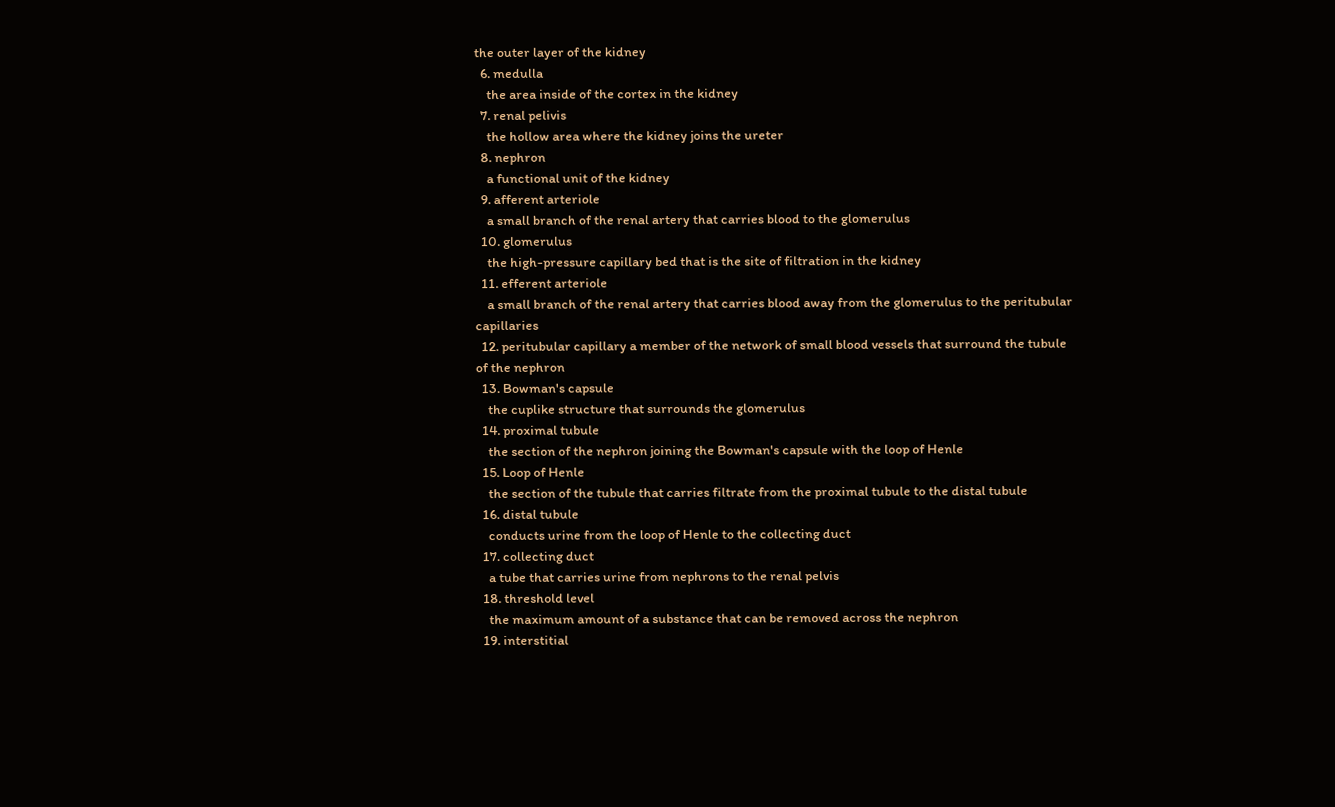the outer layer of the kidney
  6. medulla
    the area inside of the cortex in the kidney
  7. renal pelivis
    the hollow area where the kidney joins the ureter
  8. nephron
    a functional unit of the kidney
  9. afferent arteriole
    a small branch of the renal artery that carries blood to the glomerulus
  10. glomerulus
    the high-pressure capillary bed that is the site of filtration in the kidney
  11. efferent arteriole
    a small branch of the renal artery that carries blood away from the glomerulus to the peritubular capillaries
  12. peritubular capillary a member of the network of small blood vessels that surround the tubule of the nephron
  13. Bowman's capsule
    the cuplike structure that surrounds the glomerulus
  14. proximal tubule
    the section of the nephron joining the Bowman's capsule with the loop of Henle
  15. Loop of Henle
    the section of the tubule that carries filtrate from the proximal tubule to the distal tubule
  16. distal tubule
    conducts urine from the loop of Henle to the collecting duct
  17. collecting duct
    a tube that carries urine from nephrons to the renal pelvis
  18. threshold level
    the maximum amount of a substance that can be removed across the nephron
  19. interstitial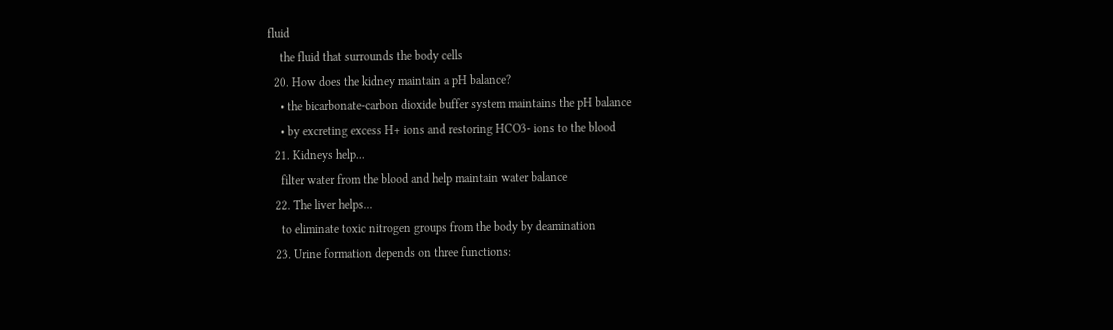fluid
    the fluid that surrounds the body cells
  20. How does the kidney maintain a pH balance?
    • the bicarbonate-carbon dioxide buffer system maintains the pH balance
    • by excreting excess H+ ions and restoring HCO3- ions to the blood
  21. Kidneys help...
    filter water from the blood and help maintain water balance
  22. The liver helps...
    to eliminate toxic nitrogen groups from the body by deamination
  23. Urine formation depends on three functions: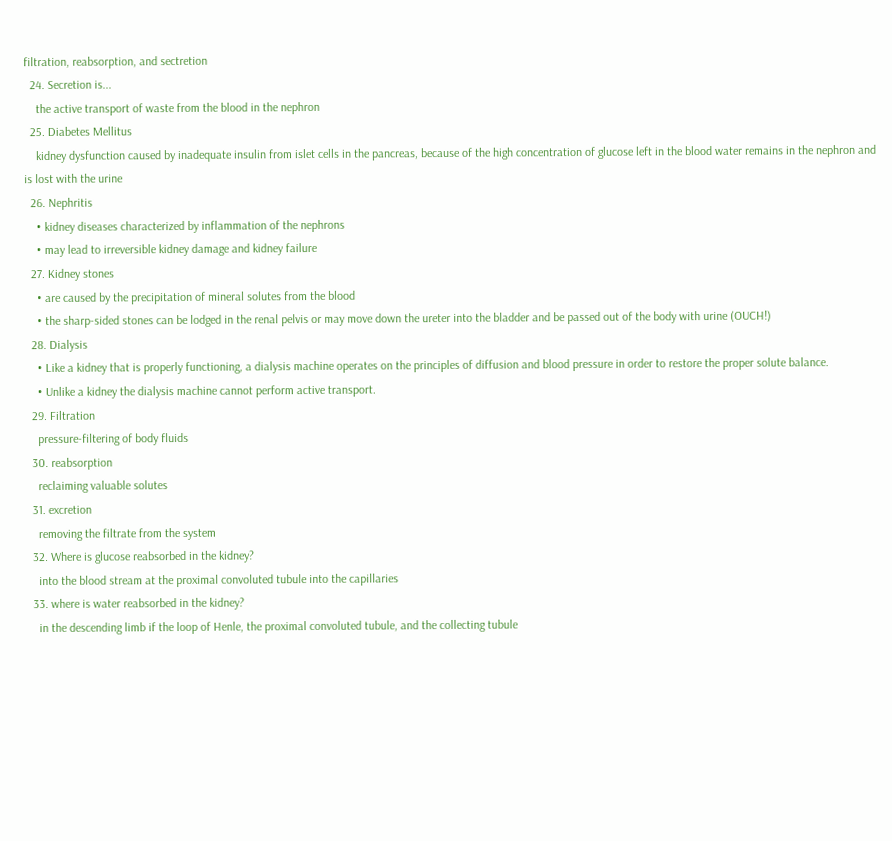filtration, reabsorption, and sectretion
  24. Secretion is...
    the active transport of waste from the blood in the nephron
  25. Diabetes Mellitus
    kidney dysfunction caused by inadequate insulin from islet cells in the pancreas, because of the high concentration of glucose left in the blood water remains in the nephron and is lost with the urine
  26. Nephritis
    • kidney diseases characterized by inflammation of the nephrons
    • may lead to irreversible kidney damage and kidney failure
  27. Kidney stones
    • are caused by the precipitation of mineral solutes from the blood
    • the sharp-sided stones can be lodged in the renal pelvis or may move down the ureter into the bladder and be passed out of the body with urine (OUCH!)
  28. Dialysis
    • Like a kidney that is properly functioning, a dialysis machine operates on the principles of diffusion and blood pressure in order to restore the proper solute balance.
    • Unlike a kidney the dialysis machine cannot perform active transport.
  29. Filtration
    pressure-filtering of body fluids
  30. reabsorption
    reclaiming valuable solutes
  31. excretion
    removing the filtrate from the system
  32. Where is glucose reabsorbed in the kidney?
    into the blood stream at the proximal convoluted tubule into the capillaries
  33. where is water reabsorbed in the kidney?
    in the descending limb if the loop of Henle, the proximal convoluted tubule, and the collecting tubule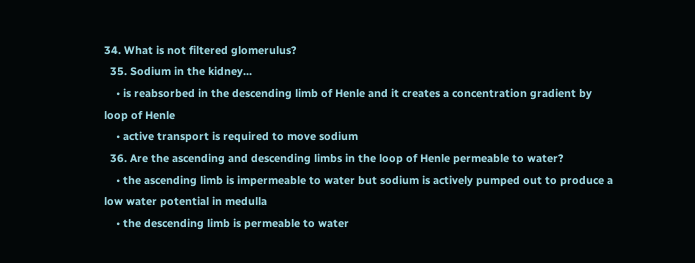34. What is not filtered glomerulus?
  35. Sodium in the kidney...
    • is reabsorbed in the descending limb of Henle and it creates a concentration gradient by loop of Henle
    • active transport is required to move sodium
  36. Are the ascending and descending limbs in the loop of Henle permeable to water?
    • the ascending limb is impermeable to water but sodium is actively pumped out to produce a low water potential in medulla
    • the descending limb is permeable to water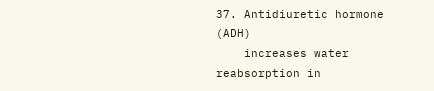37. Antidiuretic hormone (ADH)
    increases water reabsorption in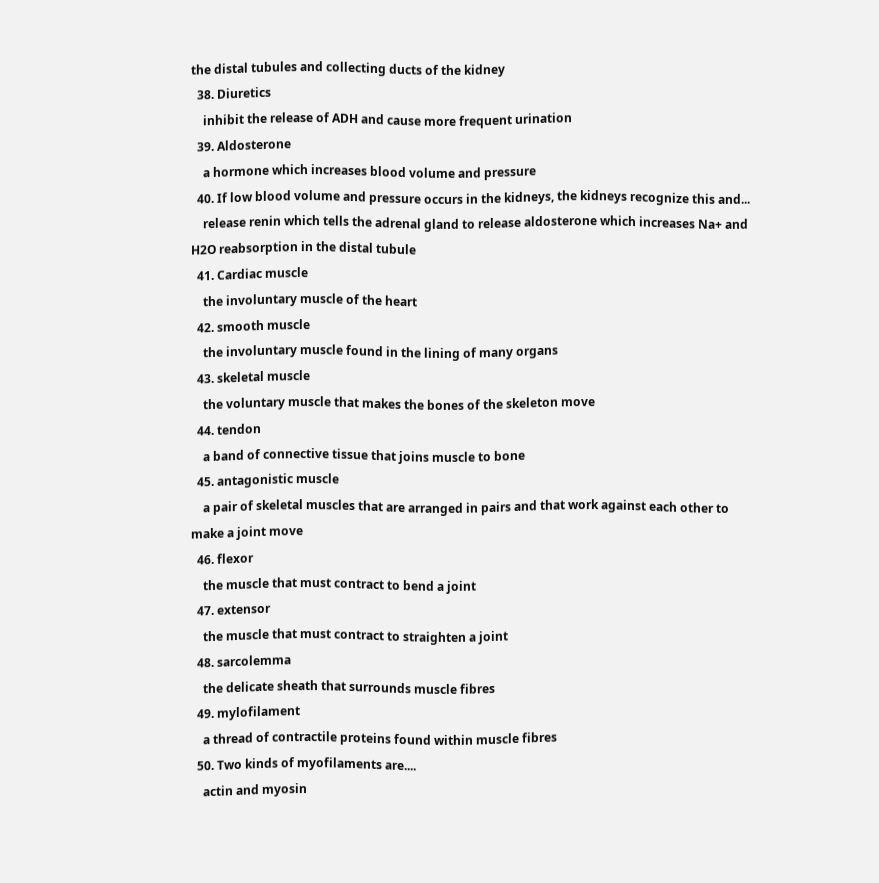the distal tubules and collecting ducts of the kidney
  38. Diuretics
    inhibit the release of ADH and cause more frequent urination
  39. Aldosterone
    a hormone which increases blood volume and pressure
  40. If low blood volume and pressure occurs in the kidneys, the kidneys recognize this and...
    release renin which tells the adrenal gland to release aldosterone which increases Na+ and H2O reabsorption in the distal tubule
  41. Cardiac muscle
    the involuntary muscle of the heart
  42. smooth muscle
    the involuntary muscle found in the lining of many organs
  43. skeletal muscle
    the voluntary muscle that makes the bones of the skeleton move
  44. tendon
    a band of connective tissue that joins muscle to bone
  45. antagonistic muscle
    a pair of skeletal muscles that are arranged in pairs and that work against each other to make a joint move
  46. flexor
    the muscle that must contract to bend a joint
  47. extensor
    the muscle that must contract to straighten a joint
  48. sarcolemma
    the delicate sheath that surrounds muscle fibres
  49. mylofilament
    a thread of contractile proteins found within muscle fibres
  50. Two kinds of myofilaments are....
    actin and myosin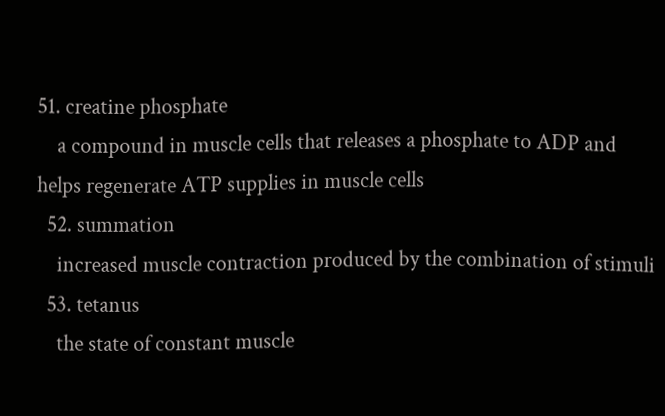51. creatine phosphate
    a compound in muscle cells that releases a phosphate to ADP and helps regenerate ATP supplies in muscle cells
  52. summation
    increased muscle contraction produced by the combination of stimuli
  53. tetanus
    the state of constant muscle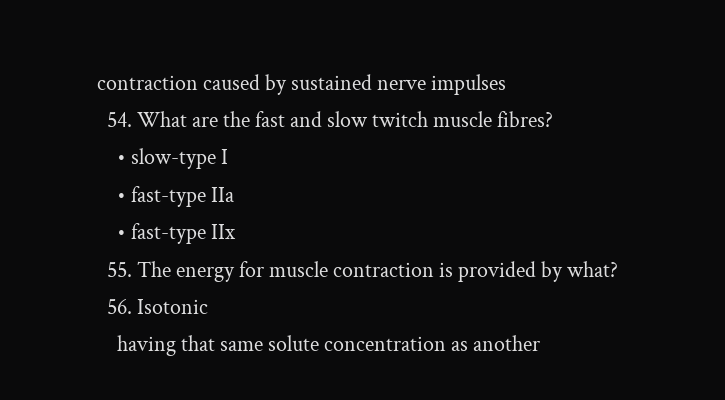contraction caused by sustained nerve impulses
  54. What are the fast and slow twitch muscle fibres?
    • slow-type I
    • fast-type IIa
    • fast-type IIx
  55. The energy for muscle contraction is provided by what?
  56. Isotonic
    having that same solute concentration as another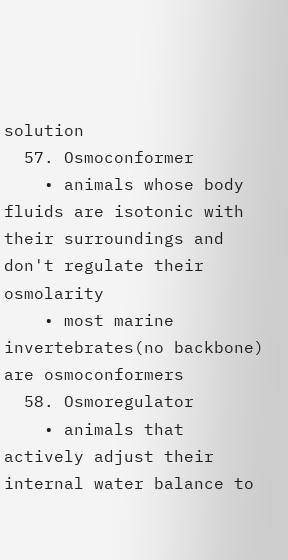solution
  57. Osmoconformer
    • animals whose body fluids are isotonic with their surroundings and don't regulate their osmolarity
    • most marine invertebrates(no backbone) are osmoconformers
  58. Osmoregulator
    • animals that actively adjust their internal water balance to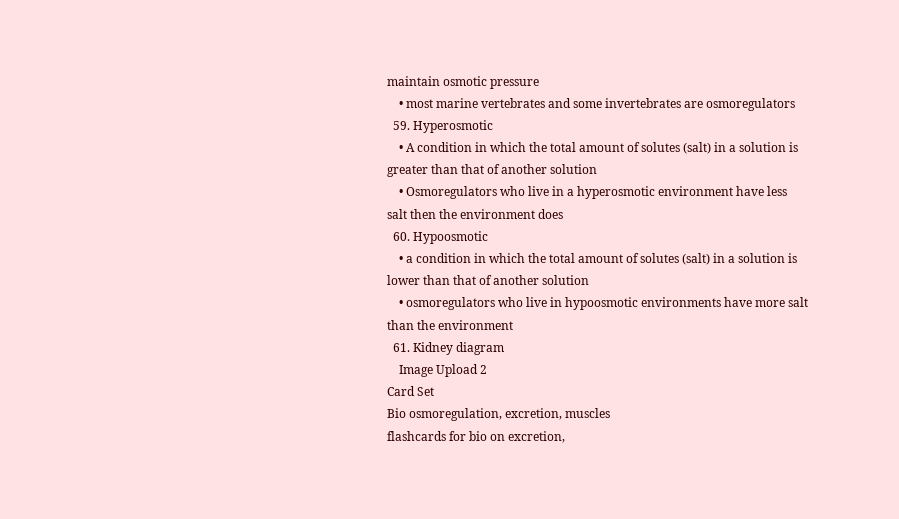maintain osmotic pressure
    • most marine vertebrates and some invertebrates are osmoregulators
  59. Hyperosmotic
    • A condition in which the total amount of solutes (salt) in a solution is greater than that of another solution
    • Osmoregulators who live in a hyperosmotic environment have less salt then the environment does
  60. Hypoosmotic
    • a condition in which the total amount of solutes (salt) in a solution is lower than that of another solution
    • osmoregulators who live in hypoosmotic environments have more salt than the environment
  61. Kidney diagram
    Image Upload 2
Card Set
Bio osmoregulation, excretion, muscles
flashcards for bio on excretion,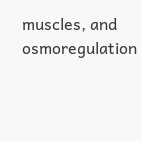muscles, and osmoregulation